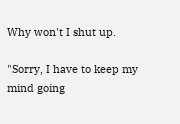Why won't I shut up.

"Sorry, I have to keep my mind going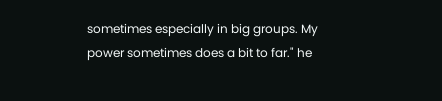sometimes especially in big groups. My power sometimes does a bit to far." he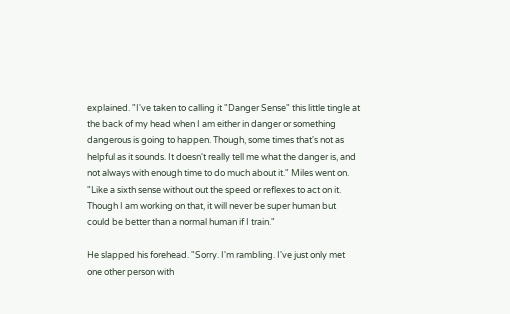explained. "I've taken to calling it "Danger Sense" this little tingle at the back of my head when I am either in danger or something dangerous is going to happen. Though, some times that's not as helpful as it sounds. It doesn't really tell me what the danger is, and not always with enough time to do much about it." Miles went on. "Like a sixth sense without out the speed or reflexes to act on it. Though I am working on that, it will never be super human but could be better than a normal human if I train."

He slapped his forehead. "Sorry. I'm rambling. I've just only met one other person with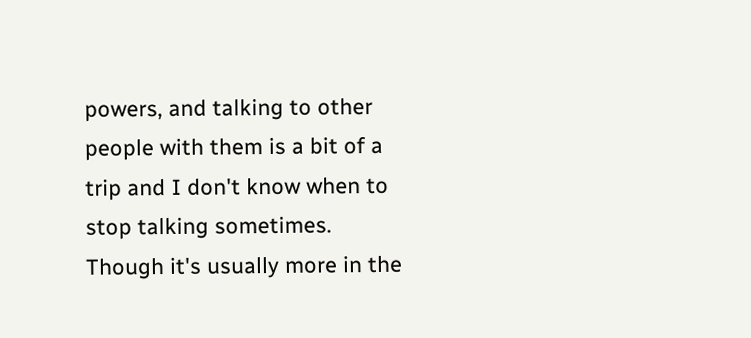powers, and talking to other people with them is a bit of a trip and I don't know when to stop talking sometimes. Though it's usually more in the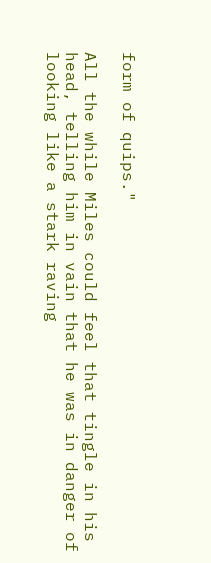form of quips."

All the while Miles could feel that tingle in his head, telling him in vain that he was in danger of looking like a stark raving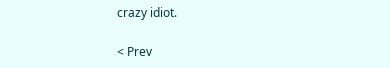crazy idiot.

< Prev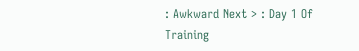: Awkward Next > : Day 1 Of Training